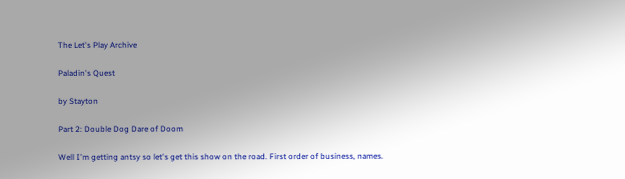The Let's Play Archive

Paladin's Quest

by Stayton

Part 2: Double Dog Dare of Doom

Well I'm getting antsy so let's get this show on the road. First order of business, names.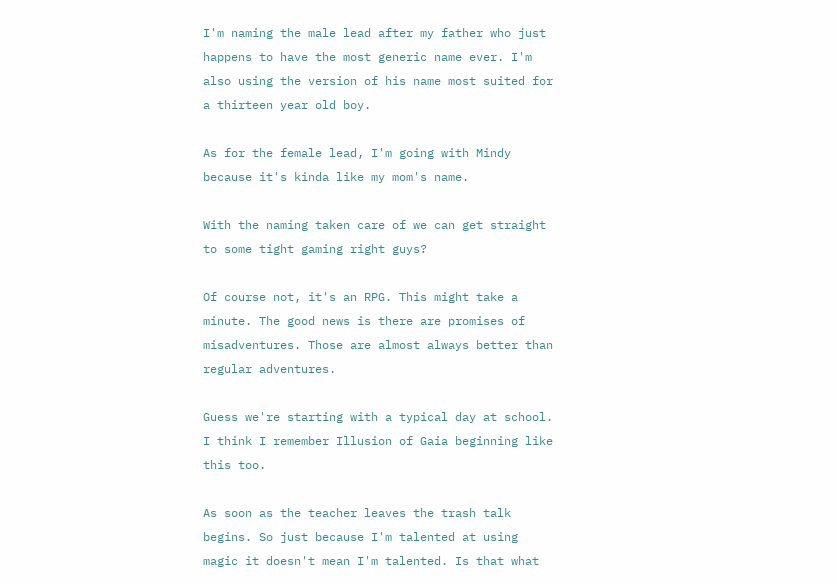I'm naming the male lead after my father who just happens to have the most generic name ever. I'm also using the version of his name most suited for a thirteen year old boy.

As for the female lead, I'm going with Mindy because it's kinda like my mom's name.

With the naming taken care of we can get straight to some tight gaming right guys?

Of course not, it's an RPG. This might take a minute. The good news is there are promises of misadventures. Those are almost always better than regular adventures.

Guess we're starting with a typical day at school. I think I remember Illusion of Gaia beginning like this too.

As soon as the teacher leaves the trash talk begins. So just because I'm talented at using magic it doesn't mean I'm talented. Is that what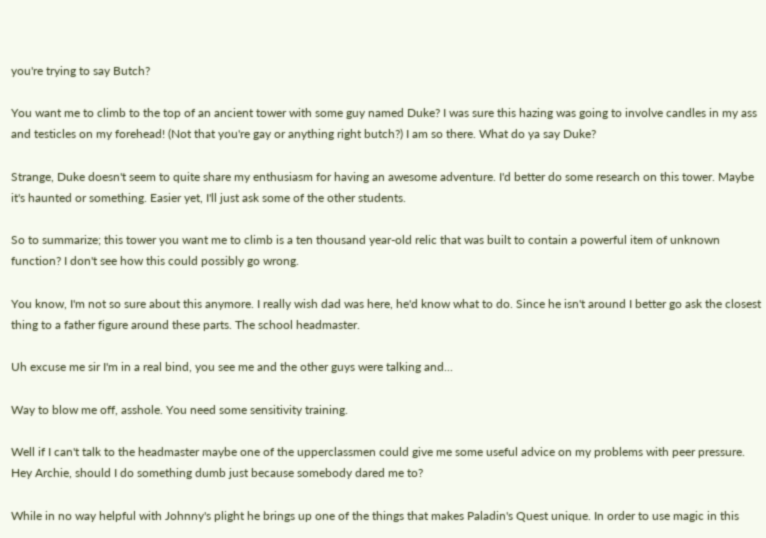you're trying to say Butch?

You want me to climb to the top of an ancient tower with some guy named Duke? I was sure this hazing was going to involve candles in my ass and testicles on my forehead! (Not that you're gay or anything right butch?) I am so there. What do ya say Duke?

Strange, Duke doesn't seem to quite share my enthusiasm for having an awesome adventure. I'd better do some research on this tower. Maybe it's haunted or something. Easier yet, I'll just ask some of the other students.

So to summarize; this tower you want me to climb is a ten thousand year-old relic that was built to contain a powerful item of unknown function? I don't see how this could possibly go wrong.

You know, I'm not so sure about this anymore. I really wish dad was here, he'd know what to do. Since he isn't around I better go ask the closest thing to a father figure around these parts. The school headmaster.

Uh excuse me sir I'm in a real bind, you see me and the other guys were talking and...

Way to blow me off, asshole. You need some sensitivity training.

Well if I can't talk to the headmaster maybe one of the upperclassmen could give me some useful advice on my problems with peer pressure. Hey Archie, should I do something dumb just because somebody dared me to?

While in no way helpful with Johnny's plight he brings up one of the things that makes Paladin's Quest unique. In order to use magic in this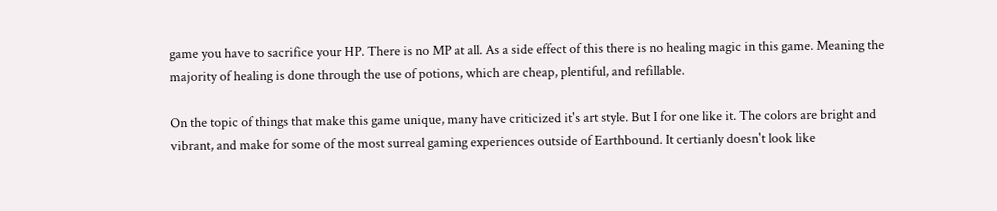game you have to sacrifice your HP. There is no MP at all. As a side effect of this there is no healing magic in this game. Meaning the majority of healing is done through the use of potions, which are cheap, plentiful, and refillable.

On the topic of things that make this game unique, many have criticized it's art style. But I for one like it. The colors are bright and vibrant, and make for some of the most surreal gaming experiences outside of Earthbound. It certianly doesn't look like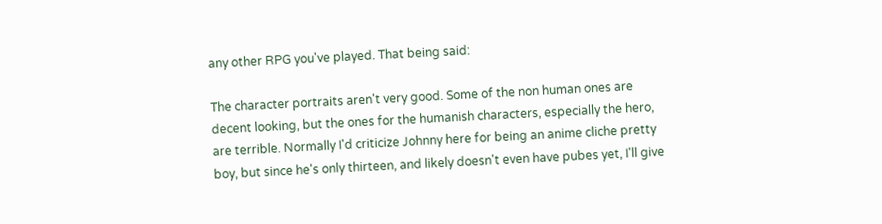any other RPG you've played. That being said:

The character portraits aren't very good. Some of the non human ones are decent looking, but the ones for the humanish characters, especially the hero, are terrible. Normally I'd criticize Johnny here for being an anime cliche pretty boy, but since he's only thirteen, and likely doesn't even have pubes yet, I'll give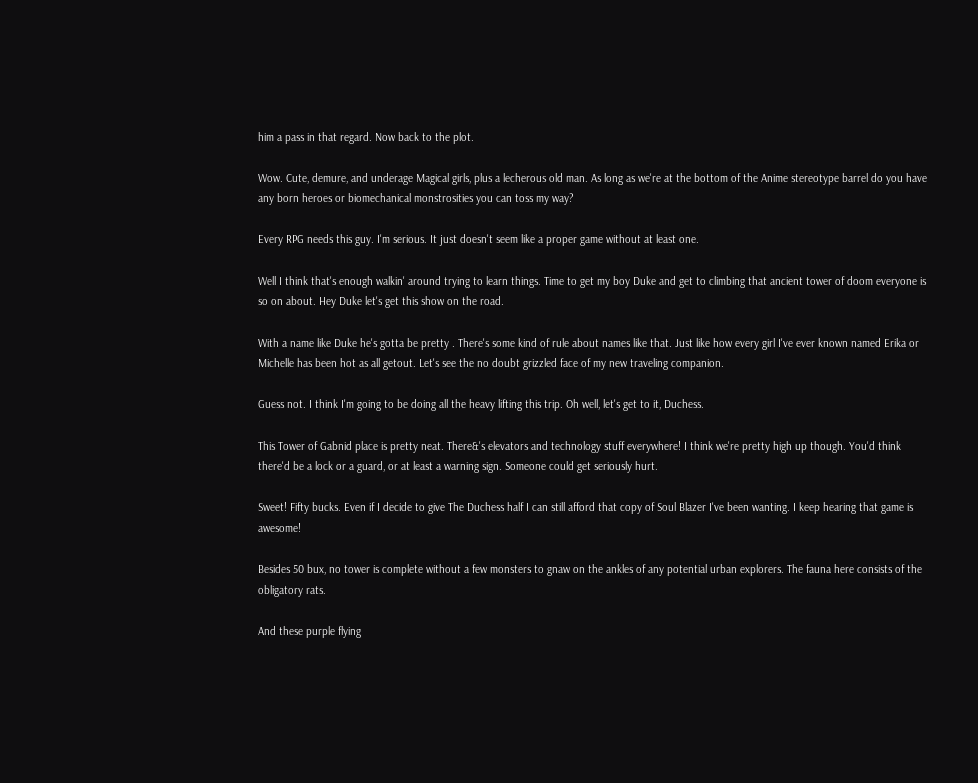him a pass in that regard. Now back to the plot.

Wow. Cute, demure, and underage Magical girls, plus a lecherous old man. As long as we're at the bottom of the Anime stereotype barrel do you have any born heroes or biomechanical monstrosities you can toss my way?

Every RPG needs this guy. I'm serious. It just doesn't seem like a proper game without at least one.

Well I think that's enough walkin' around trying to learn things. Time to get my boy Duke and get to climbing that ancient tower of doom everyone is so on about. Hey Duke let's get this show on the road.

With a name like Duke he's gotta be pretty . There's some kind of rule about names like that. Just like how every girl I've ever known named Erika or Michelle has been hot as all getout. Let's see the no doubt grizzled face of my new traveling companion.

Guess not. I think I'm going to be doing all the heavy lifting this trip. Oh well, let's get to it, Duchess.

This Tower of Gabnid place is pretty neat. There&'s elevators and technology stuff everywhere! I think we're pretty high up though. You'd think there'd be a lock or a guard, or at least a warning sign. Someone could get seriously hurt.

Sweet! Fifty bucks. Even if I decide to give The Duchess half I can still afford that copy of Soul Blazer I've been wanting. I keep hearing that game is awesome!

Besides 50 bux, no tower is complete without a few monsters to gnaw on the ankles of any potential urban explorers. The fauna here consists of the obligatory rats.

And these purple flying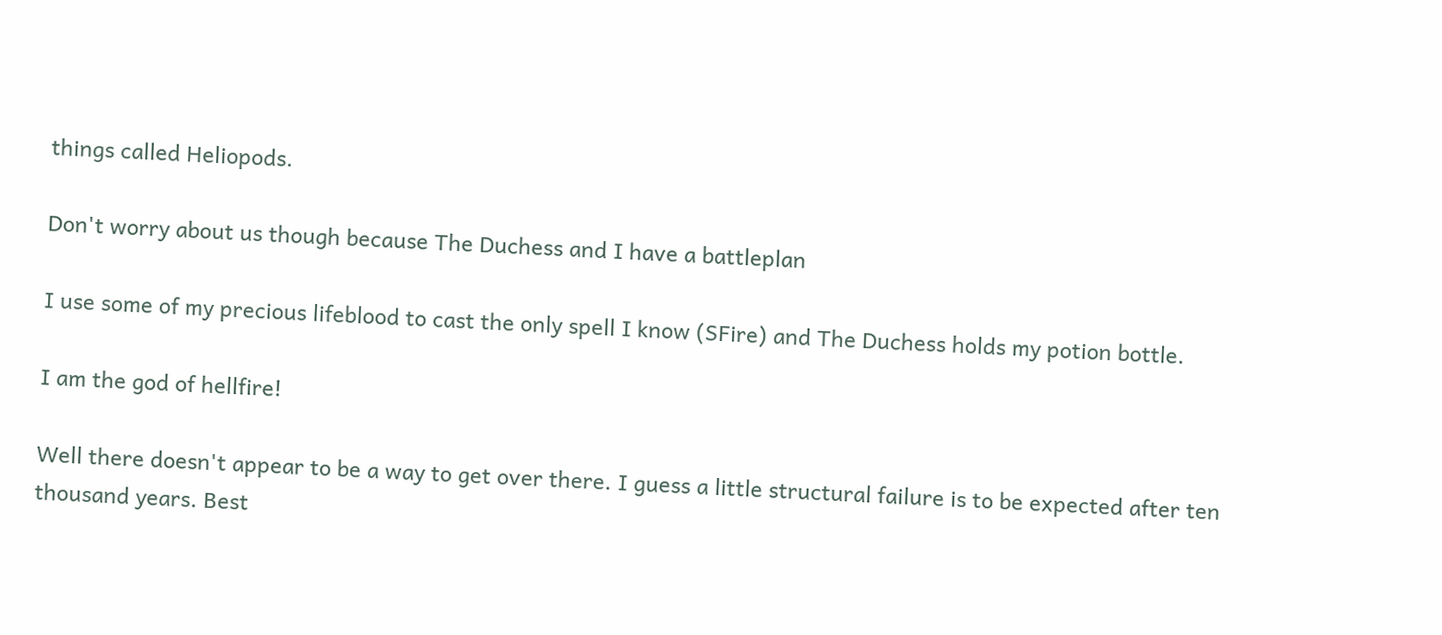things called Heliopods.

Don't worry about us though because The Duchess and I have a battleplan

I use some of my precious lifeblood to cast the only spell I know (SFire) and The Duchess holds my potion bottle.

I am the god of hellfire!

Well there doesn't appear to be a way to get over there. I guess a little structural failure is to be expected after ten thousand years. Best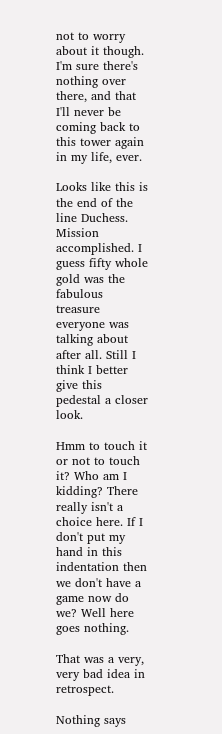not to worry about it though. I'm sure there's nothing over there, and that I'll never be coming back to this tower again in my life, ever.

Looks like this is the end of the line Duchess. Mission accomplished. I guess fifty whole gold was the fabulous treasure everyone was talking about after all. Still I think I better give this pedestal a closer look.

Hmm to touch it or not to touch it? Who am I kidding? There really isn't a choice here. If I don't put my hand in this indentation then we don't have a game now do we? Well here goes nothing.

That was a very, very bad idea in retrospect.

Nothing says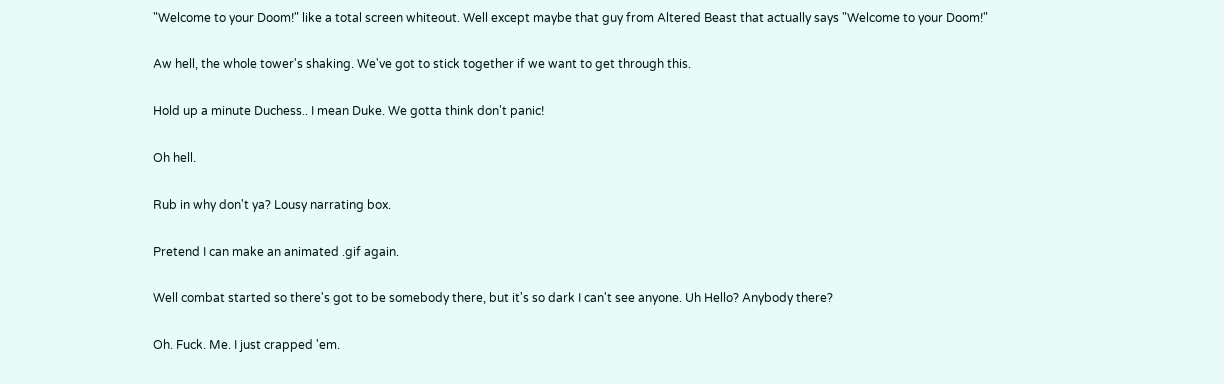"Welcome to your Doom!" like a total screen whiteout. Well except maybe that guy from Altered Beast that actually says "Welcome to your Doom!"

Aw hell, the whole tower's shaking. We've got to stick together if we want to get through this.

Hold up a minute Duchess.. I mean Duke. We gotta think don't panic!

Oh hell.

Rub in why don't ya? Lousy narrating box.

Pretend I can make an animated .gif again.

Well combat started so there's got to be somebody there, but it's so dark I can't see anyone. Uh Hello? Anybody there?

Oh. Fuck. Me. I just crapped 'em.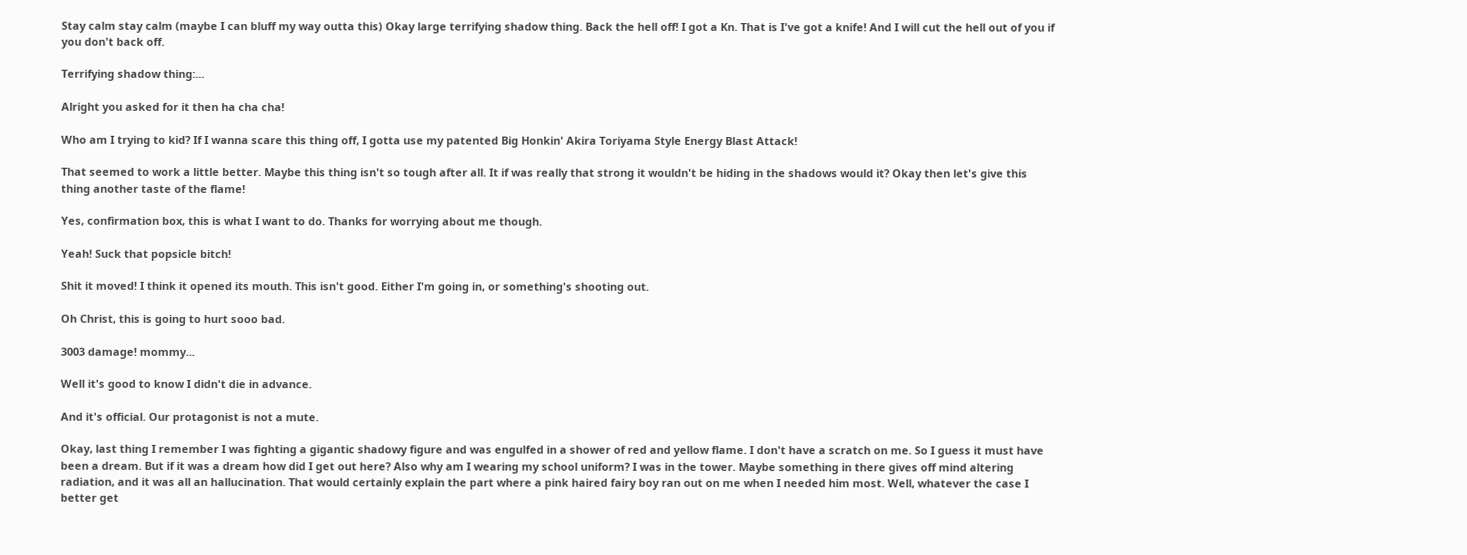Stay calm stay calm (maybe I can bluff my way outta this) Okay large terrifying shadow thing. Back the hell off! I got a Kn. That is I've got a knife! And I will cut the hell out of you if you don't back off.

Terrifying shadow thing:...

Alright you asked for it then ha cha cha!

Who am I trying to kid? If I wanna scare this thing off, I gotta use my patented Big Honkin' Akira Toriyama Style Energy Blast Attack!

That seemed to work a little better. Maybe this thing isn't so tough after all. It if was really that strong it wouldn't be hiding in the shadows would it? Okay then let's give this thing another taste of the flame!

Yes, confirmation box, this is what I want to do. Thanks for worrying about me though.

Yeah! Suck that popsicle bitch!

Shit it moved! I think it opened its mouth. This isn't good. Either I'm going in, or something's shooting out.

Oh Christ, this is going to hurt sooo bad.

3003 damage! mommy...

Well it's good to know I didn't die in advance.

And it's official. Our protagonist is not a mute.

Okay, last thing I remember I was fighting a gigantic shadowy figure and was engulfed in a shower of red and yellow flame. I don't have a scratch on me. So I guess it must have been a dream. But if it was a dream how did I get out here? Also why am I wearing my school uniform? I was in the tower. Maybe something in there gives off mind altering radiation, and it was all an hallucination. That would certainly explain the part where a pink haired fairy boy ran out on me when I needed him most. Well, whatever the case I better get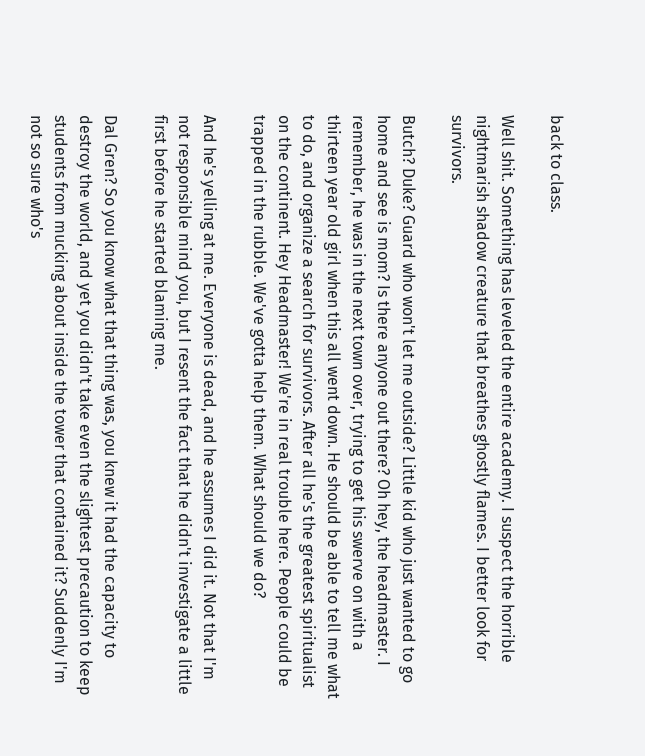back to class.

Well shit. Something has leveled the entire academy. I suspect the horrible nightmarish shadow creature that breathes ghostly flames. I better look for survivors.

Butch? Duke? Guard who won't let me outside? Little kid who just wanted to go home and see is mom? Is there anyone out there? Oh hey, the headmaster. I remember, he was in the next town over, trying to get his swerve on with a thirteen year old girl when this all went down. He should be able to tell me what to do, and organize a search for survivors. After all he's the greatest spiritualist on the continent. Hey Headmaster! We're in real trouble here. People could be trapped in the rubble. We've gotta help them. What should we do?

And he's yelling at me. Everyone is dead, and he assumes I did it. Not that I'm not responsible mind you, but I resent the fact that he didn't investigate a little first before he started blaming me.

Dal Gren? So you know what that thing was, you knew it had the capacity to destroy the world, and yet you didn't take even the slightest precaution to keep students from mucking about inside the tower that contained it? Suddenly I'm not so sure who's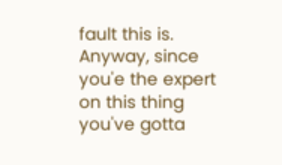fault this is. Anyway, since you'e the expert on this thing you've gotta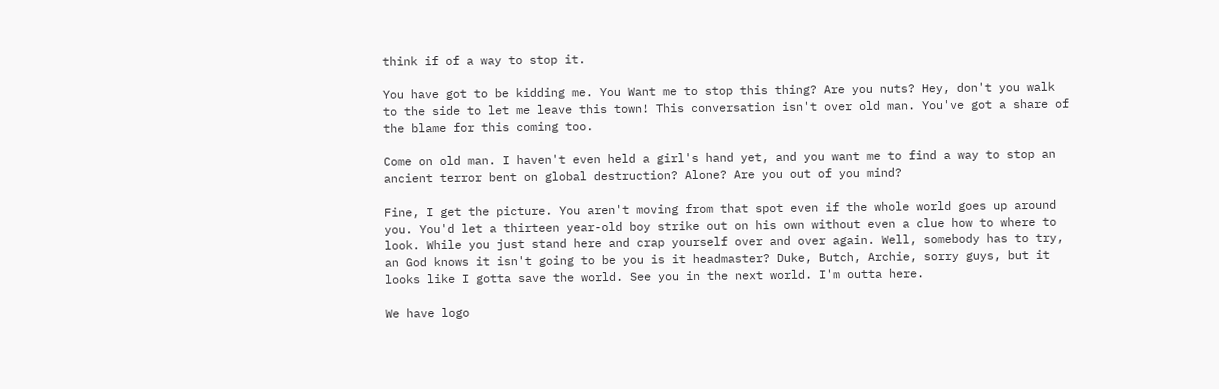think if of a way to stop it.

You have got to be kidding me. You Want me to stop this thing? Are you nuts? Hey, don't you walk to the side to let me leave this town! This conversation isn't over old man. You've got a share of the blame for this coming too.

Come on old man. I haven't even held a girl's hand yet, and you want me to find a way to stop an ancient terror bent on global destruction? Alone? Are you out of you mind?

Fine, I get the picture. You aren't moving from that spot even if the whole world goes up around you. You'd let a thirteen year-old boy strike out on his own without even a clue how to where to look. While you just stand here and crap yourself over and over again. Well, somebody has to try, an God knows it isn't going to be you is it headmaster? Duke, Butch, Archie, sorry guys, but it looks like I gotta save the world. See you in the next world. I'm outta here.

We have logo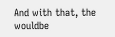And with that, the wouldbe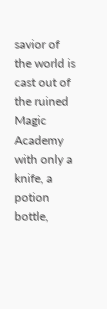savior of the world is cast out of the ruined Magic Academy with only a knife, a potion bottle,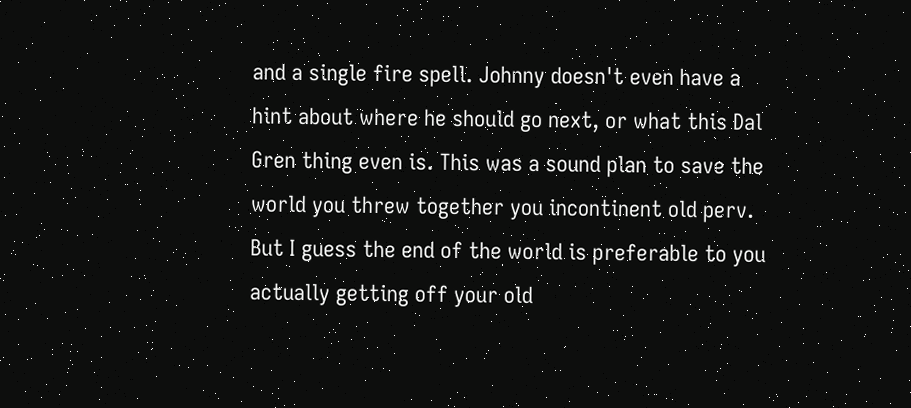and a single fire spell. Johnny doesn't even have a hint about where he should go next, or what this Dal Gren thing even is. This was a sound plan to save the world you threw together you incontinent old perv. But I guess the end of the world is preferable to you actually getting off your old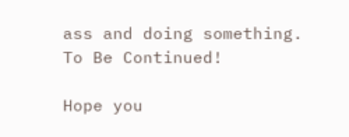ass and doing something.
To Be Continued!

Hope you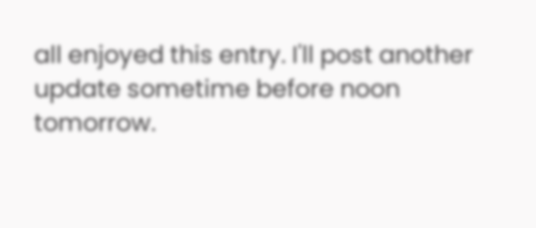all enjoyed this entry. I'll post another update sometime before noon tomorrow.